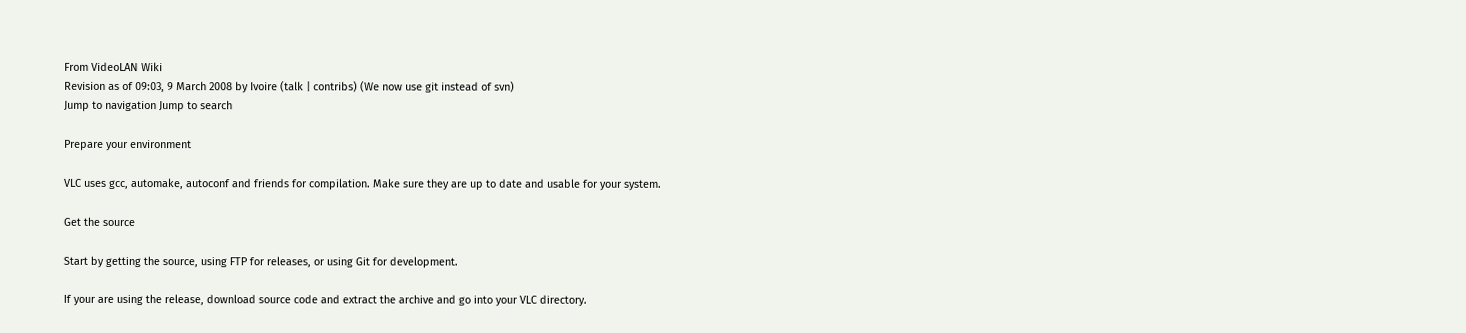From VideoLAN Wiki
Revision as of 09:03, 9 March 2008 by Ivoire (talk | contribs) (We now use git instead of svn)
Jump to navigation Jump to search

Prepare your environment

VLC uses gcc, automake, autoconf and friends for compilation. Make sure they are up to date and usable for your system.

Get the source

Start by getting the source, using FTP for releases, or using Git for development.

If your are using the release, download source code and extract the archive and go into your VLC directory.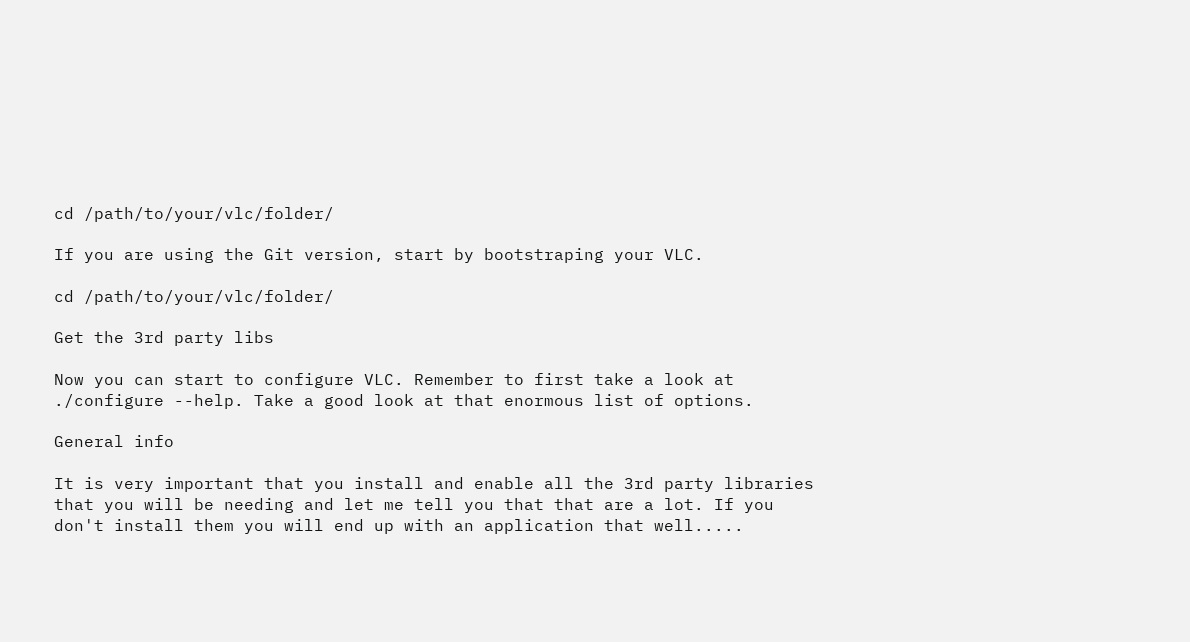cd /path/to/your/vlc/folder/

If you are using the Git version, start by bootstraping your VLC.

cd /path/to/your/vlc/folder/

Get the 3rd party libs

Now you can start to configure VLC. Remember to first take a look at ./configure --help. Take a good look at that enormous list of options.

General info

It is very important that you install and enable all the 3rd party libraries that you will be needing and let me tell you that that are a lot. If you don't install them you will end up with an application that well.....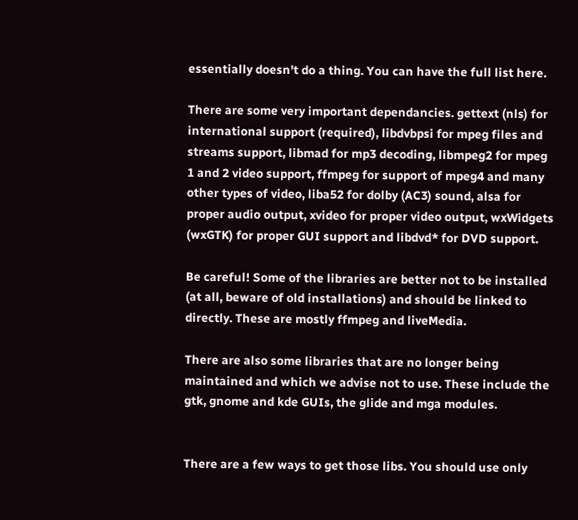essentially doesn't do a thing. You can have the full list here.

There are some very important dependancies. gettext (nls) for international support (required), libdvbpsi for mpeg files and streams support, libmad for mp3 decoding, libmpeg2 for mpeg 1 and 2 video support, ffmpeg for support of mpeg4 and many other types of video, liba52 for dolby (AC3) sound, alsa for proper audio output, xvideo for proper video output, wxWidgets (wxGTK) for proper GUI support and libdvd* for DVD support.

Be careful! Some of the libraries are better not to be installed (at all, beware of old installations) and should be linked to directly. These are mostly ffmpeg and liveMedia.

There are also some libraries that are no longer being maintained and which we advise not to use. These include the gtk, gnome and kde GUIs, the glide and mga modules.


There are a few ways to get those libs. You should use only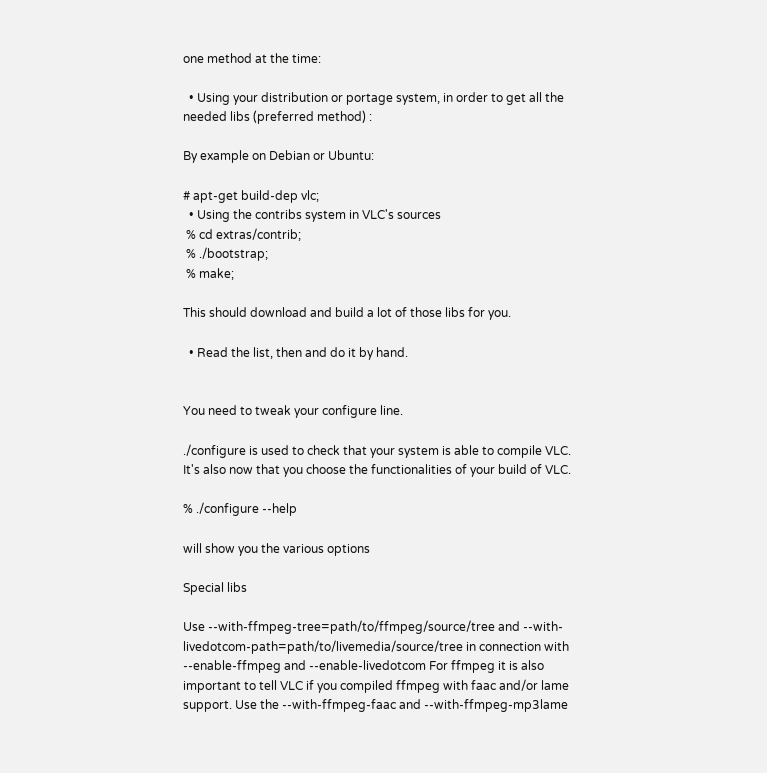one method at the time:

  • Using your distribution or portage system, in order to get all the needed libs (preferred method) :

By example on Debian or Ubuntu:

# apt-get build-dep vlc;
  • Using the contribs system in VLC's sources
 % cd extras/contrib;
 % ./bootstrap;
 % make;

This should download and build a lot of those libs for you.

  • Read the list, then and do it by hand.


You need to tweak your configure line.

./configure is used to check that your system is able to compile VLC. It's also now that you choose the functionalities of your build of VLC.

% ./configure --help

will show you the various options

Special libs

Use --with-ffmpeg-tree=path/to/ffmpeg/source/tree and --with-livedotcom-path=path/to/livemedia/source/tree in connection with --enable-ffmpeg and --enable-livedotcom For ffmpeg it is also important to tell VLC if you compiled ffmpeg with faac and/or lame support. Use the --with-ffmpeg-faac and --with-ffmpeg-mp3lame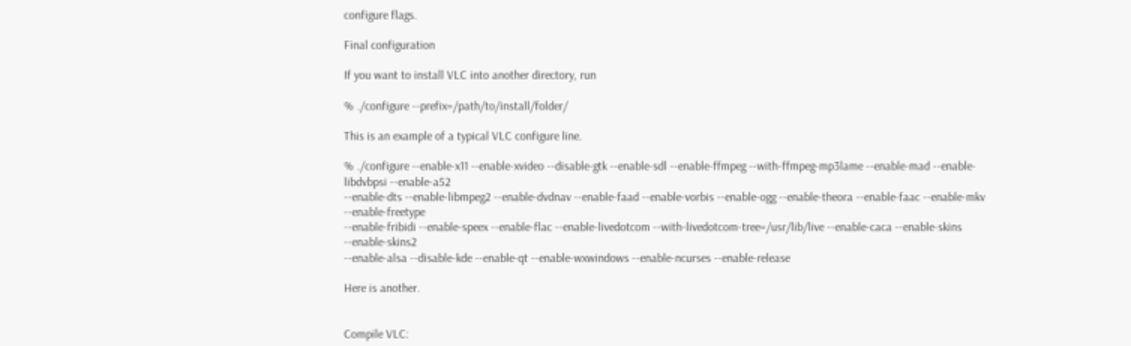configure flags.

Final configuration

If you want to install VLC into another directory, run

% ./configure --prefix=/path/to/install/folder/

This is an example of a typical VLC configure line.

% ./configure --enable-x11 --enable-xvideo --disable-gtk --enable-sdl --enable-ffmpeg --with-ffmpeg-mp3lame --enable-mad --enable-libdvbpsi --enable-a52
--enable-dts --enable-libmpeg2 --enable-dvdnav --enable-faad --enable-vorbis --enable-ogg --enable-theora --enable-faac --enable-mkv --enable-freetype
--enable-fribidi --enable-speex --enable-flac --enable-livedotcom --with-livedotcom-tree=/usr/lib/live --enable-caca --enable-skins --enable-skins2
--enable-alsa --disable-kde --enable-qt --enable-wxwindows --enable-ncurses --enable-release

Here is another.


Compile VLC: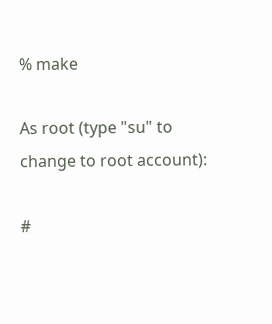% make

As root (type "su" to change to root account):

#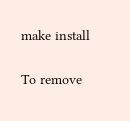make install

To remove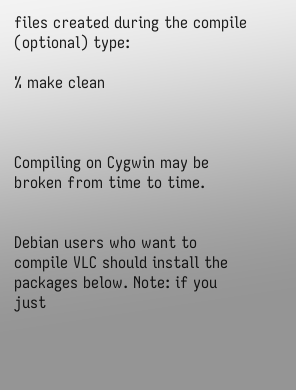files created during the compile (optional) type:

% make clean



Compiling on Cygwin may be broken from time to time.


Debian users who want to compile VLC should install the packages below. Note: if you just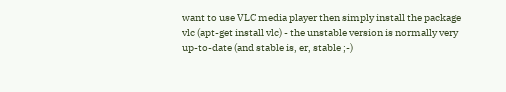want to use VLC media player then simply install the package vlc (apt-get install vlc) - the unstable version is normally very up-to-date (and stable is, er, stable ;-)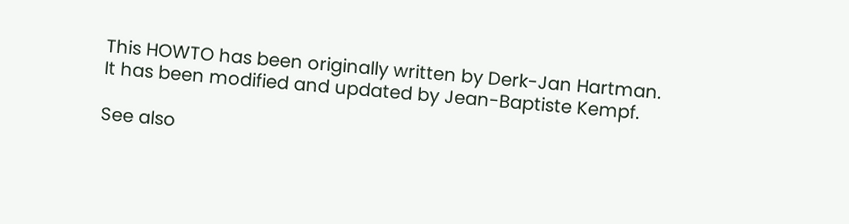This HOWTO has been originally written by Derk-Jan Hartman. It has been modified and updated by Jean-Baptiste Kempf.

See also